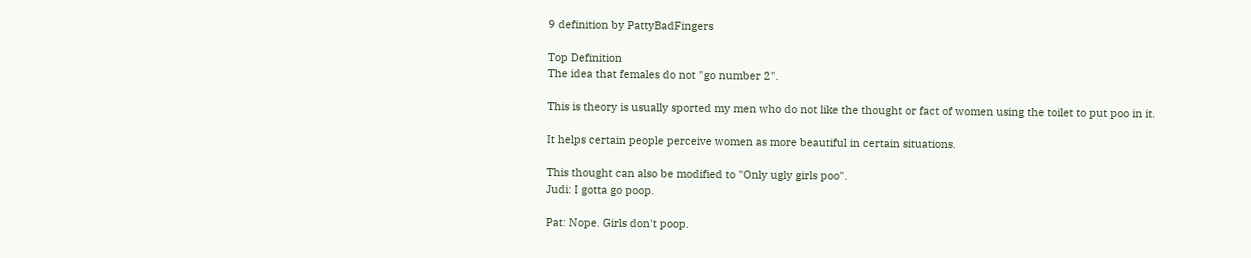9 definition by PattyBadFingers

Top Definition
The idea that females do not "go number 2".

This is theory is usually sported my men who do not like the thought or fact of women using the toilet to put poo in it.

It helps certain people perceive women as more beautiful in certain situations.

This thought can also be modified to "Only ugly girls poo".
Judi: I gotta go poop.

Pat: Nope. Girls don't poop.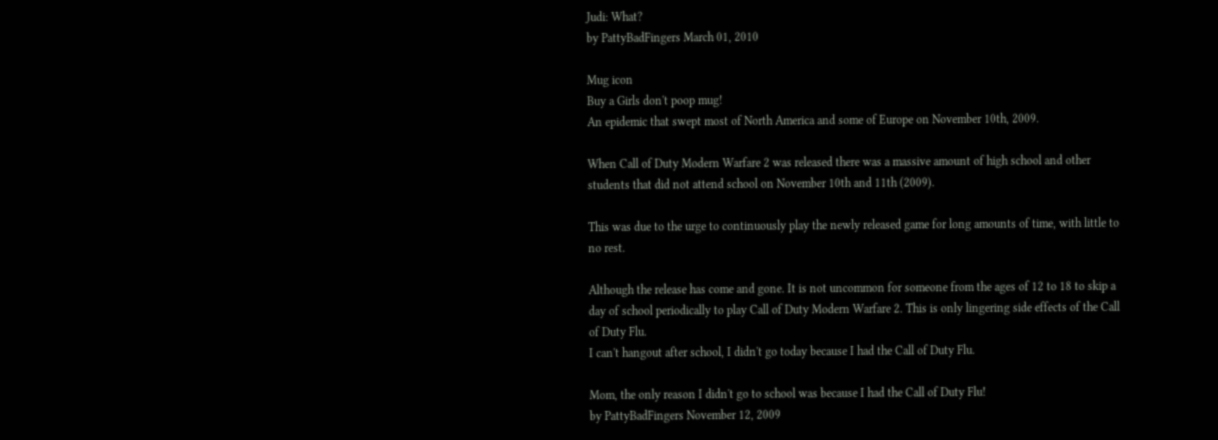Judi: What?
by PattyBadFingers March 01, 2010

Mug icon
Buy a Girls don't poop mug!
An epidemic that swept most of North America and some of Europe on November 10th, 2009.

When Call of Duty Modern Warfare 2 was released there was a massive amount of high school and other students that did not attend school on November 10th and 11th (2009).

This was due to the urge to continuously play the newly released game for long amounts of time, with little to no rest.

Although the release has come and gone. It is not uncommon for someone from the ages of 12 to 18 to skip a day of school periodically to play Call of Duty Modern Warfare 2. This is only lingering side effects of the Call of Duty Flu.
I can't hangout after school, I didn't go today because I had the Call of Duty Flu.

Mom, the only reason I didn't go to school was because I had the Call of Duty Flu!
by PattyBadFingers November 12, 2009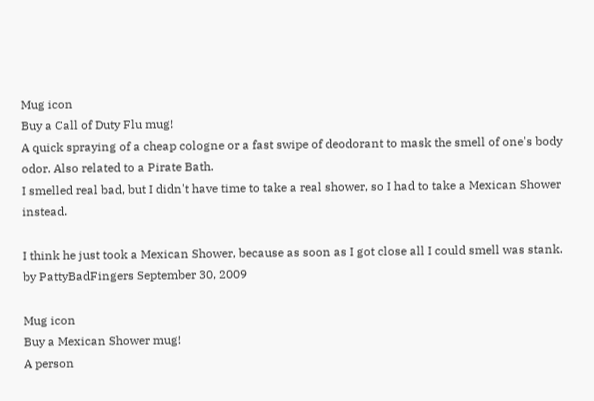Mug icon
Buy a Call of Duty Flu mug!
A quick spraying of a cheap cologne or a fast swipe of deodorant to mask the smell of one's body odor. Also related to a Pirate Bath.
I smelled real bad, but I didn't have time to take a real shower, so I had to take a Mexican Shower instead.

I think he just took a Mexican Shower, because as soon as I got close all I could smell was stank.
by PattyBadFingers September 30, 2009

Mug icon
Buy a Mexican Shower mug!
A person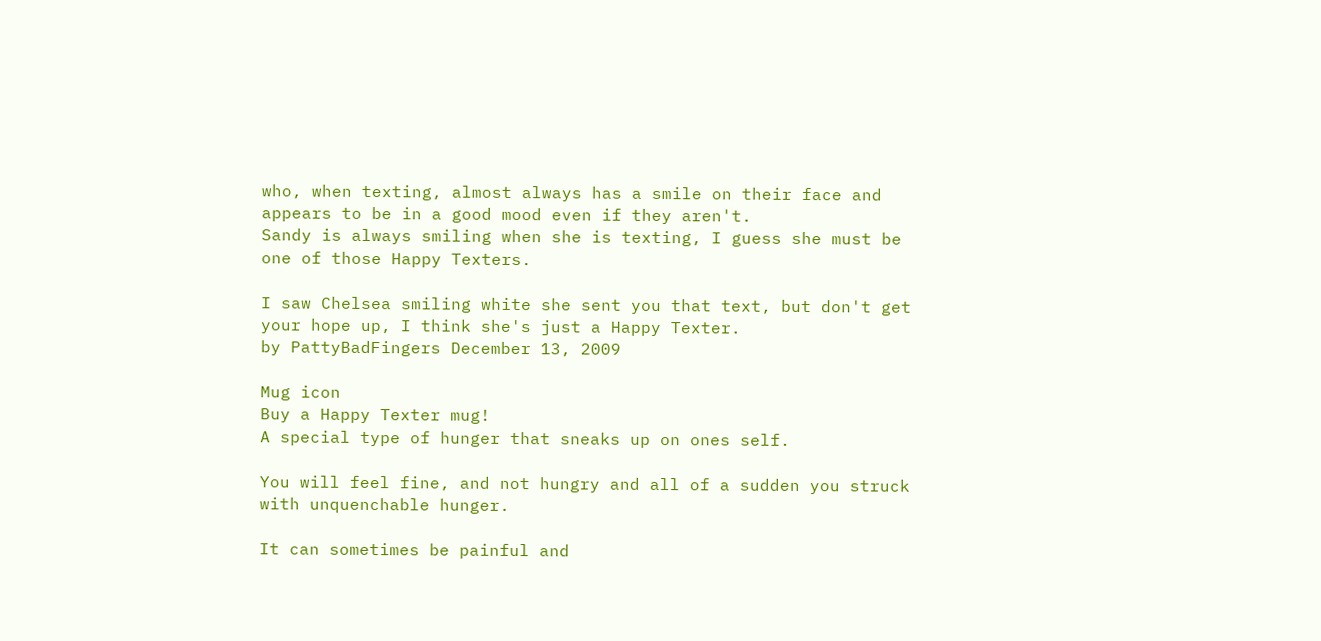who, when texting, almost always has a smile on their face and appears to be in a good mood even if they aren't.
Sandy is always smiling when she is texting, I guess she must be one of those Happy Texters.

I saw Chelsea smiling white she sent you that text, but don't get your hope up, I think she's just a Happy Texter.
by PattyBadFingers December 13, 2009

Mug icon
Buy a Happy Texter mug!
A special type of hunger that sneaks up on ones self.

You will feel fine, and not hungry and all of a sudden you struck with unquenchable hunger.

It can sometimes be painful and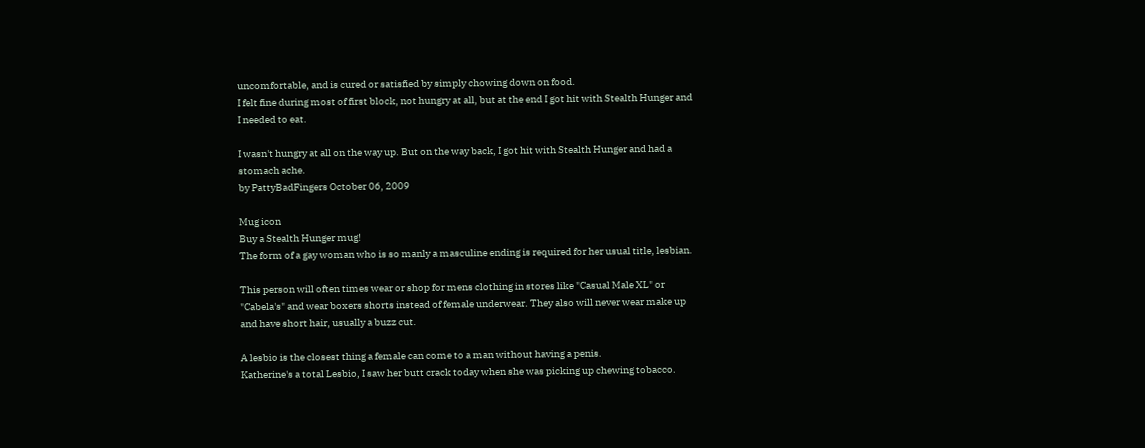uncomfortable, and is cured or satisfied by simply chowing down on food.
I felt fine during most of first block, not hungry at all, but at the end I got hit with Stealth Hunger and I needed to eat.

I wasn't hungry at all on the way up. But on the way back, I got hit with Stealth Hunger and had a stomach ache.
by PattyBadFingers October 06, 2009

Mug icon
Buy a Stealth Hunger mug!
The form of a gay woman who is so manly a masculine ending is required for her usual title, lesbian.

This person will often times wear or shop for mens clothing in stores like "Casual Male XL" or "Cabela's" and wear boxers shorts instead of female underwear. They also will never wear make up and have short hair, usually a buzz cut.

A lesbio is the closest thing a female can come to a man without having a penis.
Katherine's a total Lesbio, I saw her butt crack today when she was picking up chewing tobacco.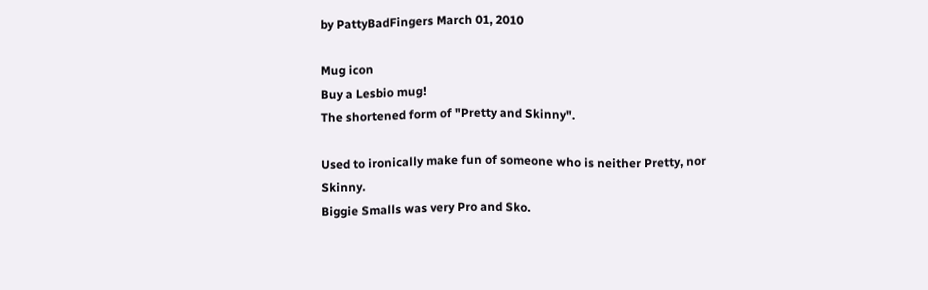by PattyBadFingers March 01, 2010

Mug icon
Buy a Lesbio mug!
The shortened form of "Pretty and Skinny".

Used to ironically make fun of someone who is neither Pretty, nor Skinny.
Biggie Smalls was very Pro and Sko.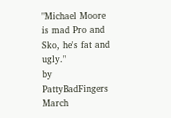"Michael Moore is mad Pro and Sko, he's fat and ugly."
by PattyBadFingers March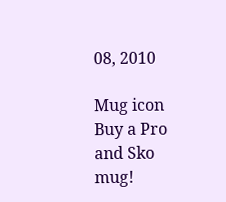08, 2010

Mug icon
Buy a Pro and Sko mug!